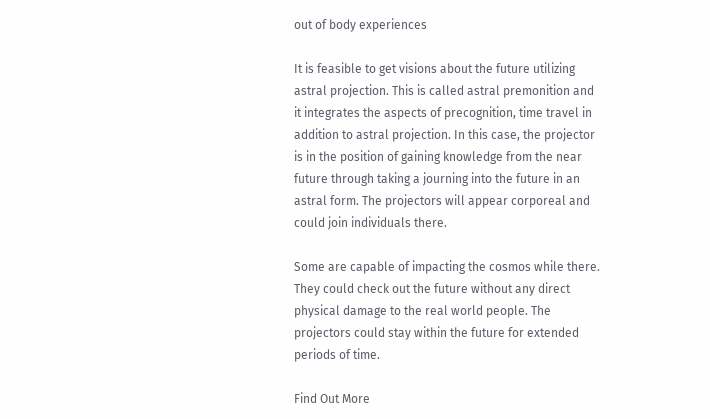out of body experiences

It is feasible to get visions about the future utilizing astral projection. This is called astral premonition and it integrates the aspects of precognition, time travel in addition to astral projection. In this case, the projector is in the position of gaining knowledge from the near future through taking a journing into the future in an astral form. The projectors will appear corporeal and could join individuals there.

Some are capable of impacting the cosmos while there. They could check out the future without any direct physical damage to the real world people. The projectors could stay within the future for extended periods of time.

Find Out More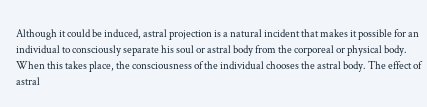Although it could be induced, astral projection is a natural incident that makes it possible for an individual to consciously separate his soul or astral body from the corporeal or physical body. When this takes place, the consciousness of the individual chooses the astral body. The effect of astral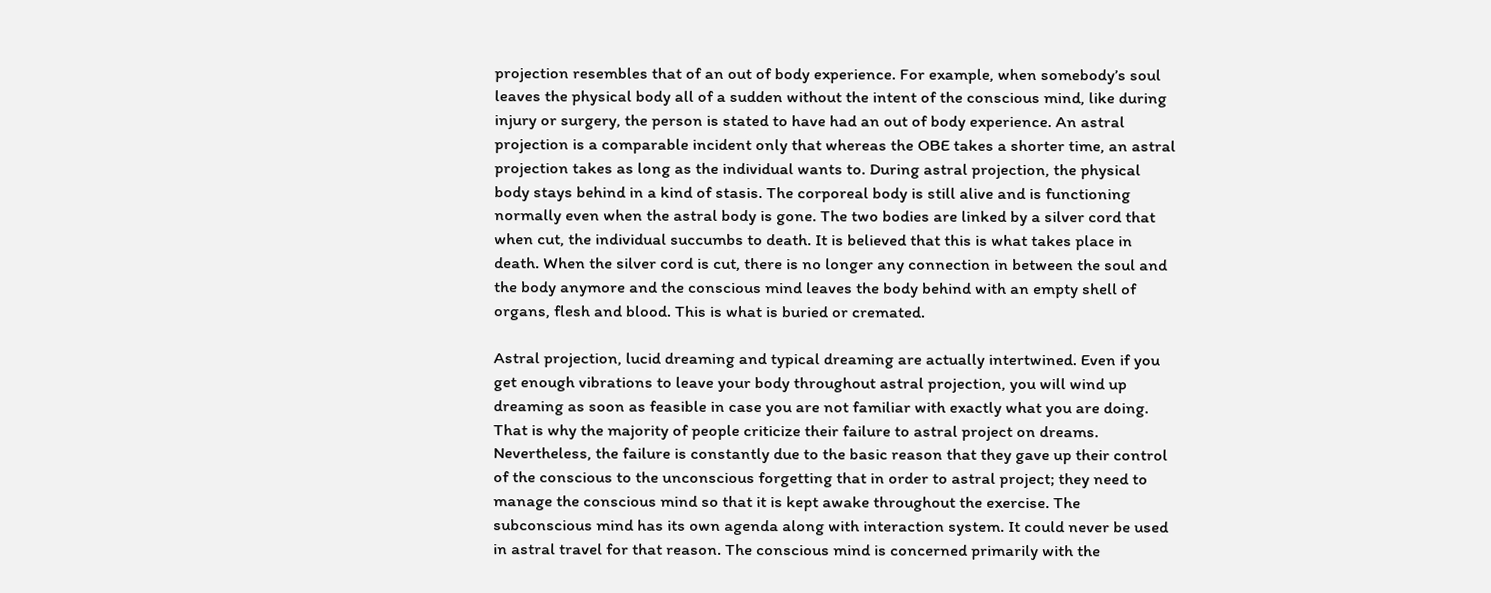projection resembles that of an out of body experience. For example, when somebody’s soul leaves the physical body all of a sudden without the intent of the conscious mind, like during injury or surgery, the person is stated to have had an out of body experience. An astral projection is a comparable incident only that whereas the OBE takes a shorter time, an astral projection takes as long as the individual wants to. During astral projection, the physical body stays behind in a kind of stasis. The corporeal body is still alive and is functioning normally even when the astral body is gone. The two bodies are linked by a silver cord that when cut, the individual succumbs to death. It is believed that this is what takes place in death. When the silver cord is cut, there is no longer any connection in between the soul and the body anymore and the conscious mind leaves the body behind with an empty shell of organs, flesh and blood. This is what is buried or cremated.

Astral projection, lucid dreaming and typical dreaming are actually intertwined. Even if you get enough vibrations to leave your body throughout astral projection, you will wind up dreaming as soon as feasible in case you are not familiar with exactly what you are doing. That is why the majority of people criticize their failure to astral project on dreams. Nevertheless, the failure is constantly due to the basic reason that they gave up their control of the conscious to the unconscious forgetting that in order to astral project; they need to manage the conscious mind so that it is kept awake throughout the exercise. The subconscious mind has its own agenda along with interaction system. It could never be used in astral travel for that reason. The conscious mind is concerned primarily with the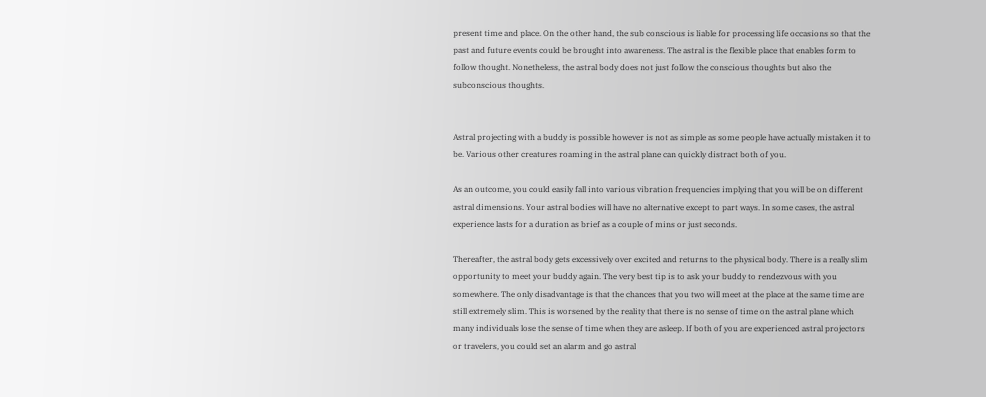present time and place. On the other hand, the sub conscious is liable for processing life occasions so that the past and future events could be brought into awareness. The astral is the flexible place that enables form to follow thought. Nonetheless, the astral body does not just follow the conscious thoughts but also the subconscious thoughts.


Astral projecting with a buddy is possible however is not as simple as some people have actually mistaken it to be. Various other creatures roaming in the astral plane can quickly distract both of you.

As an outcome, you could easily fall into various vibration frequencies implying that you will be on different astral dimensions. Your astral bodies will have no alternative except to part ways. In some cases, the astral experience lasts for a duration as brief as a couple of mins or just seconds.

Thereafter, the astral body gets excessively over excited and returns to the physical body. There is a really slim opportunity to meet your buddy again. The very best tip is to ask your buddy to rendezvous with you somewhere. The only disadvantage is that the chances that you two will meet at the place at the same time are still extremely slim. This is worsened by the reality that there is no sense of time on the astral plane which many individuals lose the sense of time when they are asleep. If both of you are experienced astral projectors or travelers, you could set an alarm and go astral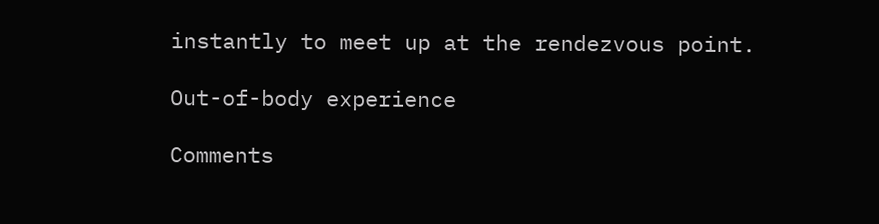instantly to meet up at the rendezvous point.

Out-of-body experience

Comments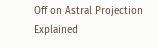Off on Astral Projection Explained